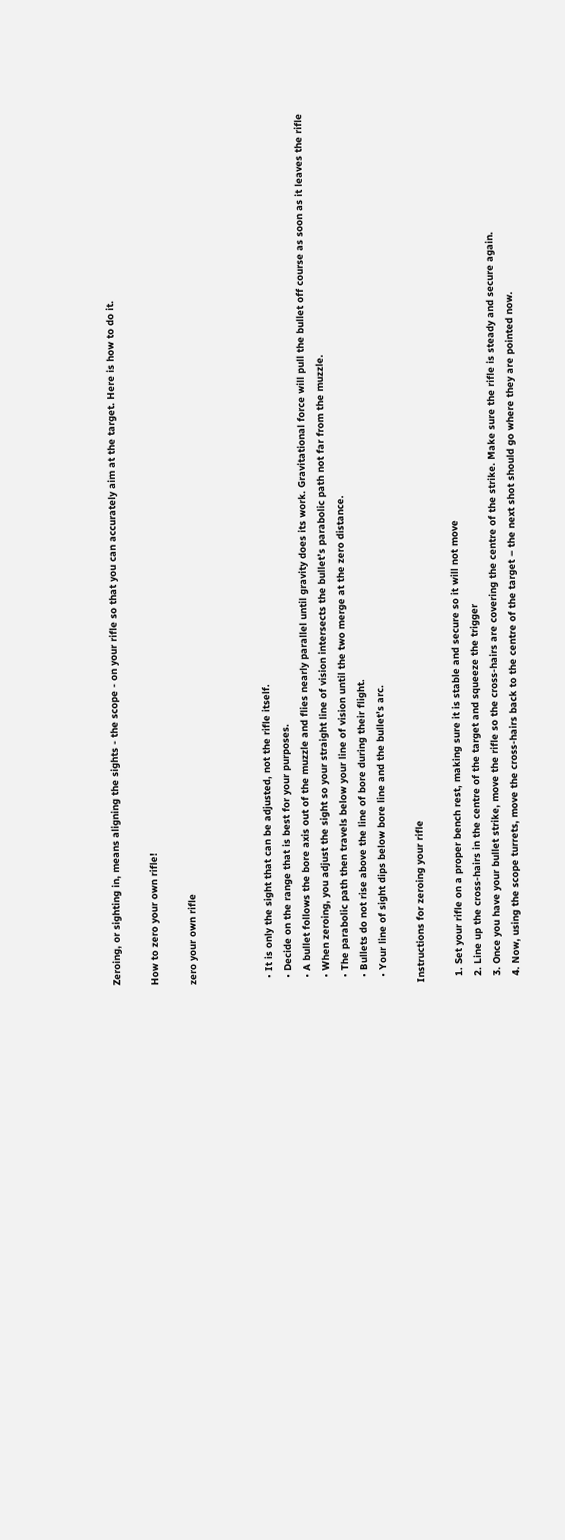Zeroing, or sighting in, means aligning the sights - the scope - on your rifle so that you can accurately aim at the target. Here is how to do it.

How to zero your own rifle!

zero your own rifle



  • It is only the sight that can be adjusted, not the rifle itself.
  • Decide on the range that is best for your purposes.
  • A bullet follows the bore axis out of the muzzle and flies nearly parallel until gravity does its work. Gravitational force will pull the bullet off course as soon as it leaves the rifle
  • When zeroing, you adjust the sight so your straight line of vision intersects the bullet’s parabolic path not far from the muzzle.
  • The parabolic path then travels below your line of vision until the two merge at the zero distance.
  • Bullets do not rise above the line of bore during their flight.
  • Your line of sight dips below bore line and the bullet’s arc.

Instructions for zeroing your rifle

  1. Set your rifle on a proper bench rest, making sure it is stable and secure so it will not move
  2. Line up the cross-hairs in the centre of the target and squeeze the trigger
  3. Once you have your bullet strike, move the rifle so the cross-hairs are covering the centre of the strike. Make sure the rifle is steady and secure again.
  4. Now, using the scope turrets, move the cross-hairs back to the centre of the target – the next shot should go where they are pointed now.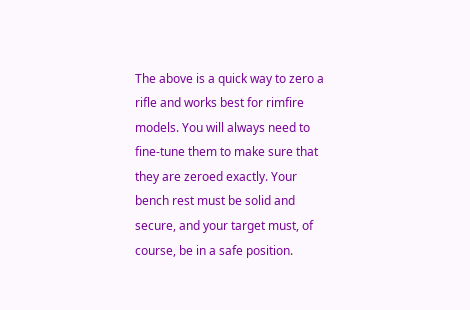The above is a quick way to zero a rifle and works best for rimfire models. You will always need to fine-tune them to make sure that they are zeroed exactly. Your bench rest must be solid and secure, and your target must, of course, be in a safe position.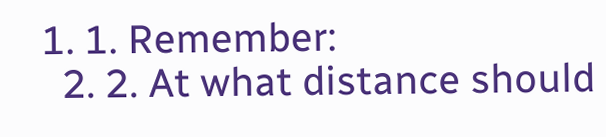1. 1. Remember:
  2. 2. At what distance should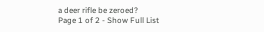a deer rifle be zeroed?
Page 1 of 2 - Show Full List